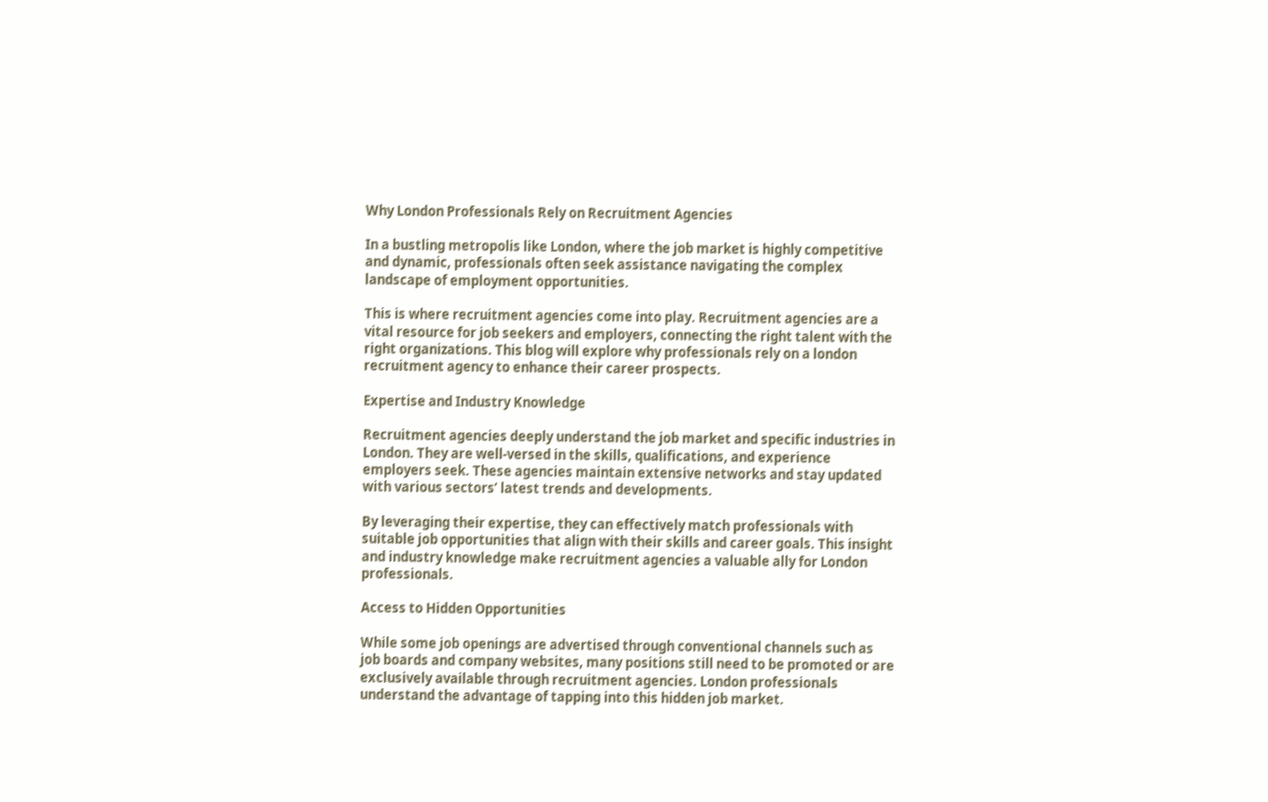Why London Professionals Rely on Recruitment Agencies

In a bustling metropolis like London, where the job market is highly competitive and dynamic, professionals often seek assistance navigating the complex landscape of employment opportunities.

This is where recruitment agencies come into play. Recruitment agencies are a vital resource for job seekers and employers, connecting the right talent with the right organizations. This blog will explore why professionals rely on a london recruitment agency to enhance their career prospects.

Expertise and Industry Knowledge

Recruitment agencies deeply understand the job market and specific industries in London. They are well-versed in the skills, qualifications, and experience employers seek. These agencies maintain extensive networks and stay updated with various sectors’ latest trends and developments.

By leveraging their expertise, they can effectively match professionals with suitable job opportunities that align with their skills and career goals. This insight and industry knowledge make recruitment agencies a valuable ally for London professionals.

Access to Hidden Opportunities

While some job openings are advertised through conventional channels such as job boards and company websites, many positions still need to be promoted or are exclusively available through recruitment agencies. London professionals understand the advantage of tapping into this hidden job market.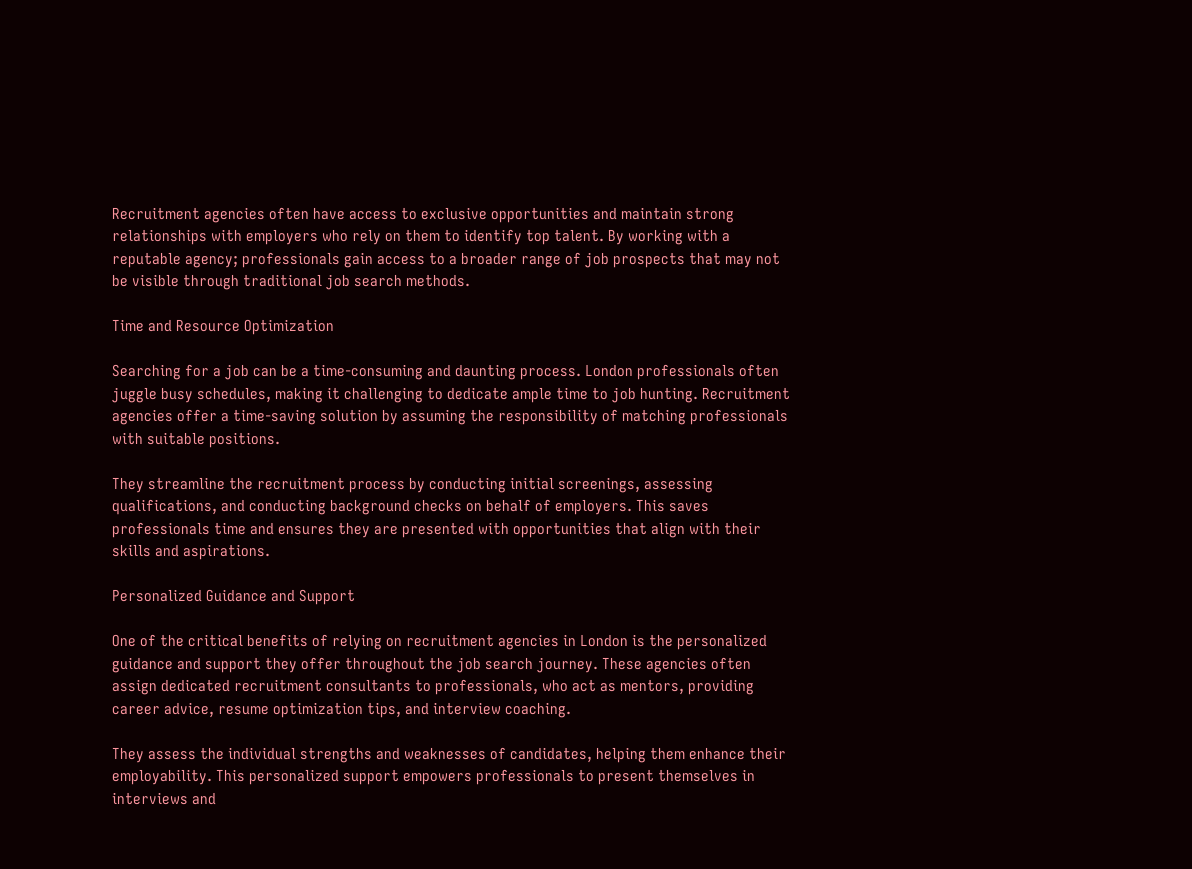Recruitment agencies often have access to exclusive opportunities and maintain strong relationships with employers who rely on them to identify top talent. By working with a reputable agency; professionals gain access to a broader range of job prospects that may not be visible through traditional job search methods.

Time and Resource Optimization

Searching for a job can be a time-consuming and daunting process. London professionals often juggle busy schedules, making it challenging to dedicate ample time to job hunting. Recruitment agencies offer a time-saving solution by assuming the responsibility of matching professionals with suitable positions.

They streamline the recruitment process by conducting initial screenings, assessing qualifications, and conducting background checks on behalf of employers. This saves professionals time and ensures they are presented with opportunities that align with their skills and aspirations.

Personalized Guidance and Support

One of the critical benefits of relying on recruitment agencies in London is the personalized guidance and support they offer throughout the job search journey. These agencies often assign dedicated recruitment consultants to professionals, who act as mentors, providing career advice, resume optimization tips, and interview coaching.

They assess the individual strengths and weaknesses of candidates, helping them enhance their employability. This personalized support empowers professionals to present themselves in interviews and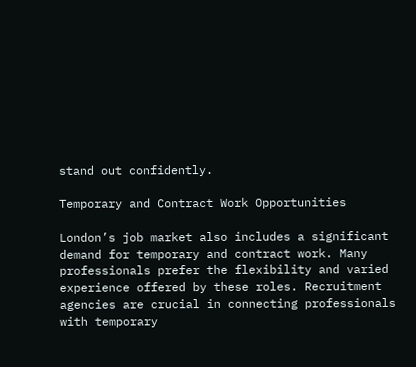stand out confidently.

Temporary and Contract Work Opportunities

London’s job market also includes a significant demand for temporary and contract work. Many professionals prefer the flexibility and varied experience offered by these roles. Recruitment agencies are crucial in connecting professionals with temporary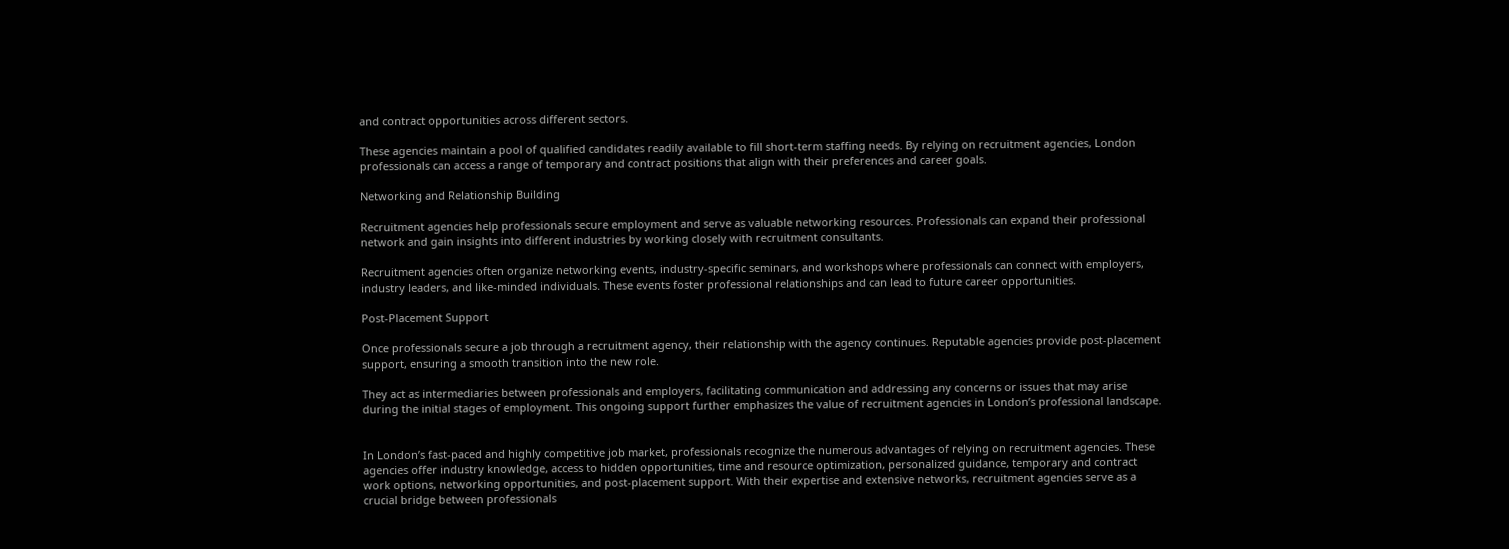and contract opportunities across different sectors.

These agencies maintain a pool of qualified candidates readily available to fill short-term staffing needs. By relying on recruitment agencies, London professionals can access a range of temporary and contract positions that align with their preferences and career goals.

Networking and Relationship Building

Recruitment agencies help professionals secure employment and serve as valuable networking resources. Professionals can expand their professional network and gain insights into different industries by working closely with recruitment consultants.

Recruitment agencies often organize networking events, industry-specific seminars, and workshops where professionals can connect with employers, industry leaders, and like-minded individuals. These events foster professional relationships and can lead to future career opportunities.

Post-Placement Support

Once professionals secure a job through a recruitment agency, their relationship with the agency continues. Reputable agencies provide post-placement support, ensuring a smooth transition into the new role.

They act as intermediaries between professionals and employers, facilitating communication and addressing any concerns or issues that may arise during the initial stages of employment. This ongoing support further emphasizes the value of recruitment agencies in London’s professional landscape.


In London’s fast-paced and highly competitive job market, professionals recognize the numerous advantages of relying on recruitment agencies. These agencies offer industry knowledge, access to hidden opportunities, time and resource optimization, personalized guidance, temporary and contract work options, networking opportunities, and post-placement support. With their expertise and extensive networks, recruitment agencies serve as a crucial bridge between professionals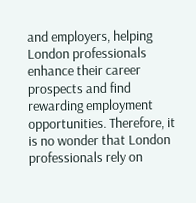and employers, helping London professionals enhance their career prospects and find rewarding employment opportunities. Therefore, it is no wonder that London professionals rely on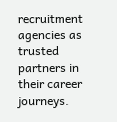recruitment agencies as trusted partners in their career journeys.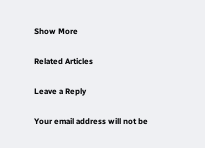Show More

Related Articles

Leave a Reply

Your email address will not be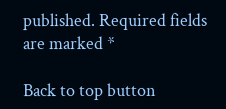published. Required fields are marked *

Back to top button